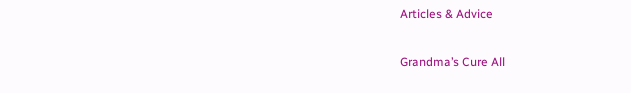Articles & Advice

Grandma’s Cure All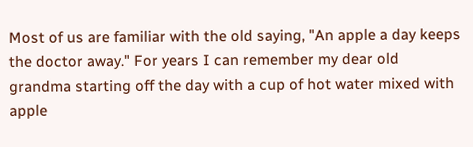Most of us are familiar with the old saying, "An apple a day keeps the doctor away." For years I can remember my dear old grandma starting off the day with a cup of hot water mixed with apple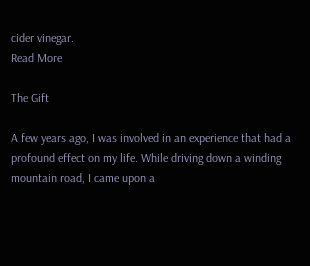cider vinegar.
Read More

The Gift

A few years ago, I was involved in an experience that had a profound effect on my life. While driving down a winding mountain road, I came upon a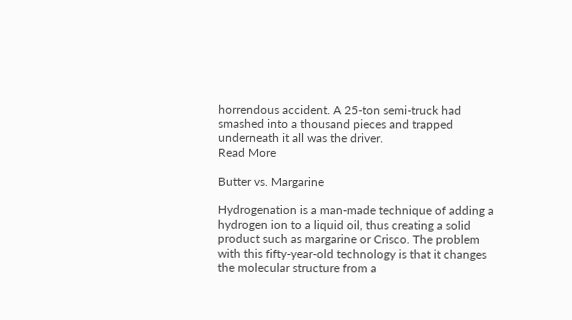horrendous accident. A 25-ton semi-truck had smashed into a thousand pieces and trapped underneath it all was the driver.
Read More

Butter vs. Margarine

Hydrogenation is a man-made technique of adding a hydrogen ion to a liquid oil, thus creating a solid product such as margarine or Crisco. The problem with this fifty-year-old technology is that it changes the molecular structure from a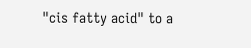"cis fatty acid" to a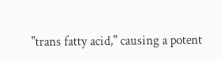"trans fatty acid," causing a potent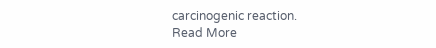carcinogenic reaction.
Read More